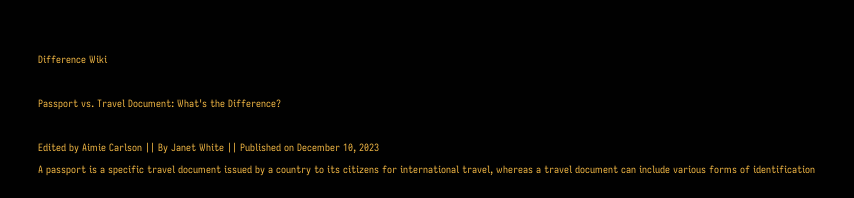Difference Wiki

Passport vs. Travel Document: What's the Difference?

Edited by Aimie Carlson || By Janet White || Published on December 10, 2023
A passport is a specific travel document issued by a country to its citizens for international travel, whereas a travel document can include various forms of identification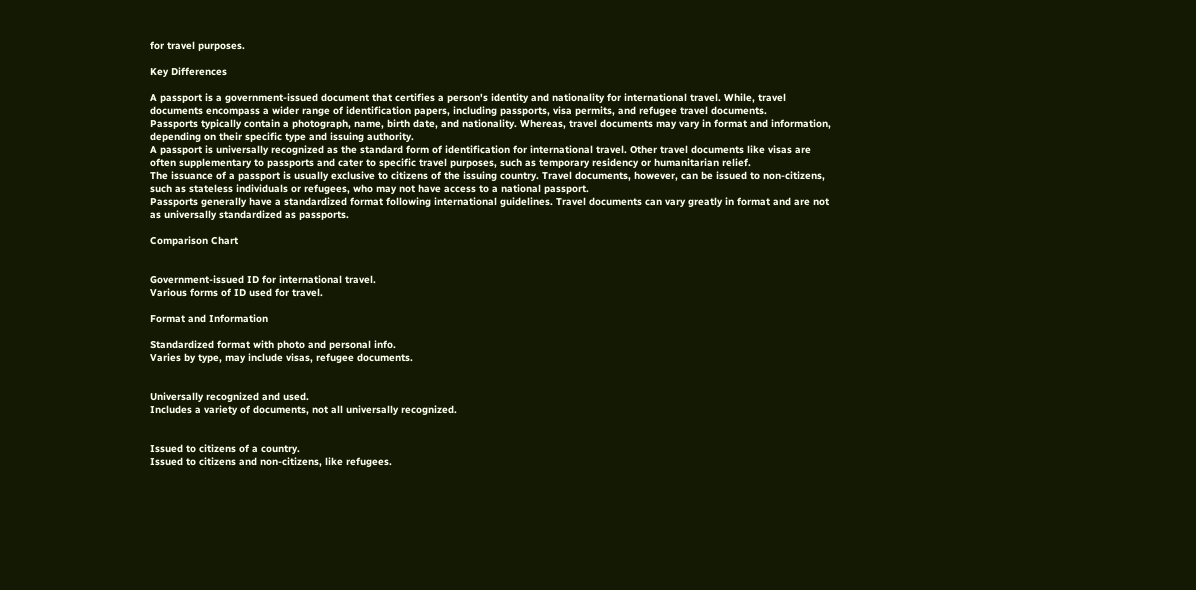for travel purposes.

Key Differences

A passport is a government-issued document that certifies a person's identity and nationality for international travel. While, travel documents encompass a wider range of identification papers, including passports, visa permits, and refugee travel documents.
Passports typically contain a photograph, name, birth date, and nationality. Whereas, travel documents may vary in format and information, depending on their specific type and issuing authority.
A passport is universally recognized as the standard form of identification for international travel. Other travel documents like visas are often supplementary to passports and cater to specific travel purposes, such as temporary residency or humanitarian relief.
The issuance of a passport is usually exclusive to citizens of the issuing country. Travel documents, however, can be issued to non-citizens, such as stateless individuals or refugees, who may not have access to a national passport.
Passports generally have a standardized format following international guidelines. Travel documents can vary greatly in format and are not as universally standardized as passports.

Comparison Chart


Government-issued ID for international travel.
Various forms of ID used for travel.

Format and Information

Standardized format with photo and personal info.
Varies by type, may include visas, refugee documents.


Universally recognized and used.
Includes a variety of documents, not all universally recognized.


Issued to citizens of a country.
Issued to citizens and non-citizens, like refugees.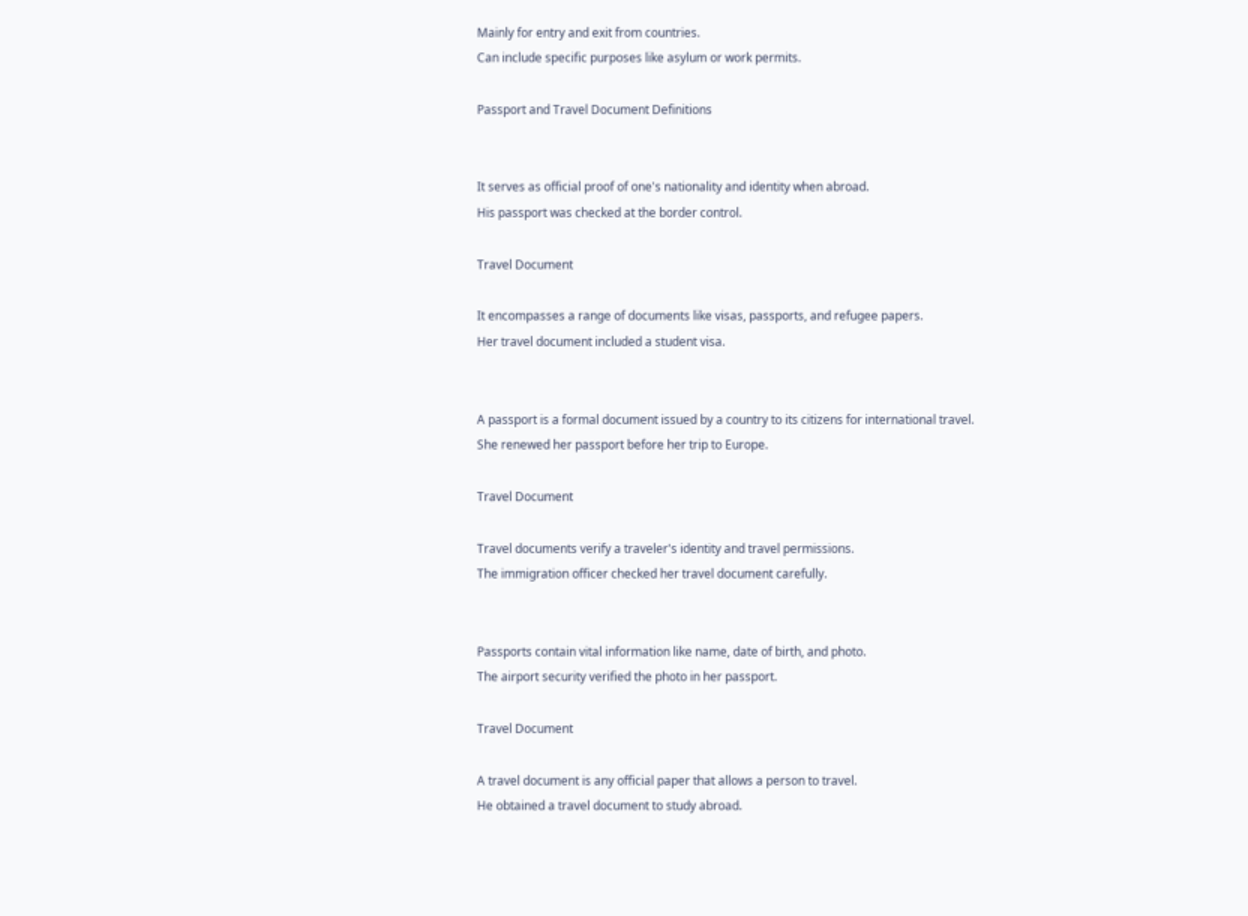Mainly for entry and exit from countries.
Can include specific purposes like asylum or work permits.

Passport and Travel Document Definitions


It serves as official proof of one's nationality and identity when abroad.
His passport was checked at the border control.

Travel Document

It encompasses a range of documents like visas, passports, and refugee papers.
Her travel document included a student visa.


A passport is a formal document issued by a country to its citizens for international travel.
She renewed her passport before her trip to Europe.

Travel Document

Travel documents verify a traveler's identity and travel permissions.
The immigration officer checked her travel document carefully.


Passports contain vital information like name, date of birth, and photo.
The airport security verified the photo in her passport.

Travel Document

A travel document is any official paper that allows a person to travel.
He obtained a travel document to study abroad.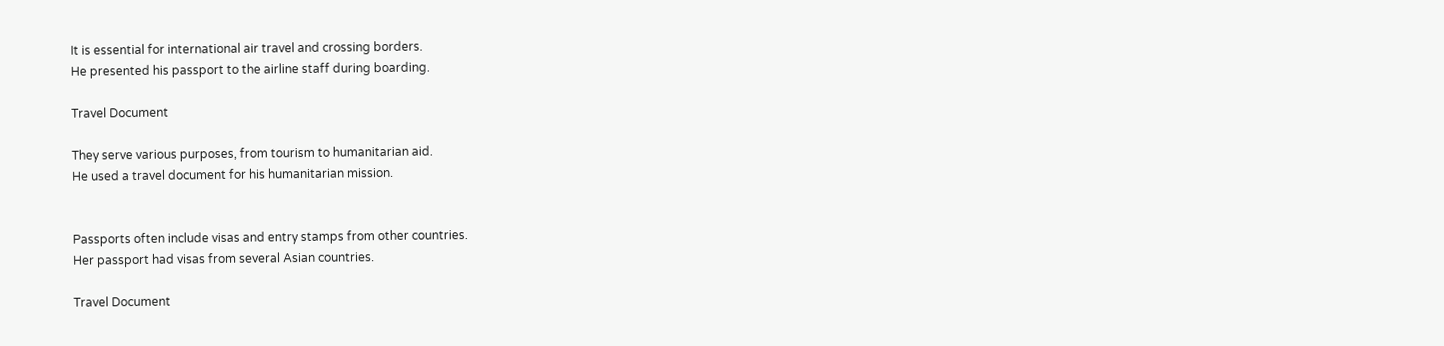It is essential for international air travel and crossing borders.
He presented his passport to the airline staff during boarding.

Travel Document

They serve various purposes, from tourism to humanitarian aid.
He used a travel document for his humanitarian mission.


Passports often include visas and entry stamps from other countries.
Her passport had visas from several Asian countries.

Travel Document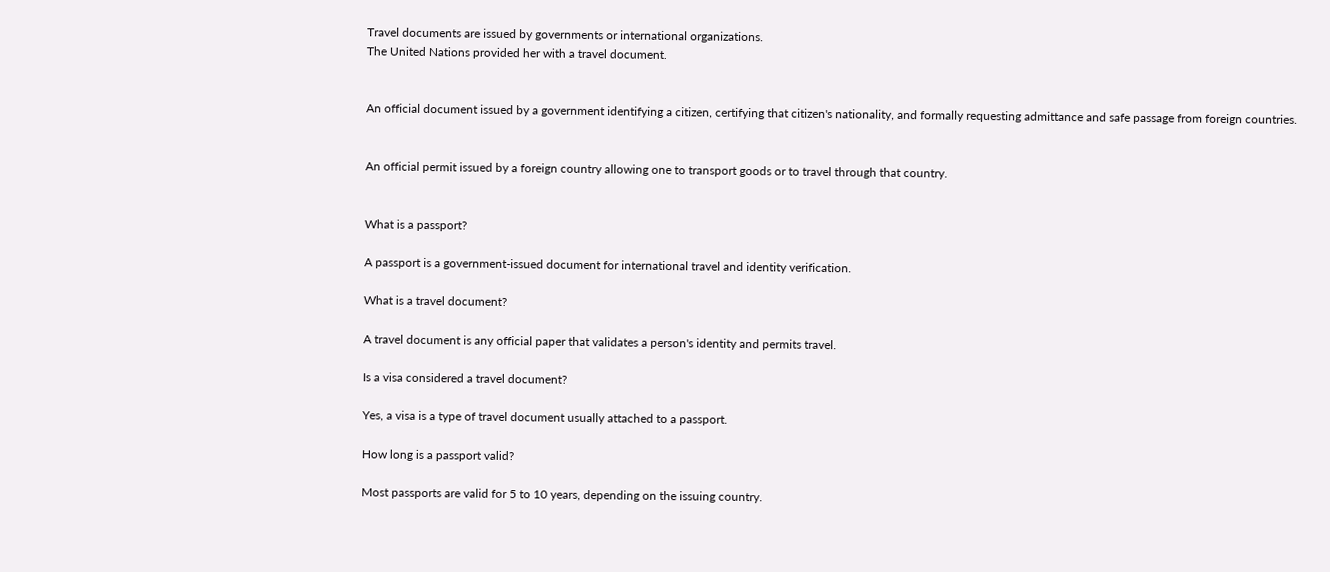Travel documents are issued by governments or international organizations.
The United Nations provided her with a travel document.


An official document issued by a government identifying a citizen, certifying that citizen's nationality, and formally requesting admittance and safe passage from foreign countries.


An official permit issued by a foreign country allowing one to transport goods or to travel through that country.


What is a passport?

A passport is a government-issued document for international travel and identity verification.

What is a travel document?

A travel document is any official paper that validates a person's identity and permits travel.

Is a visa considered a travel document?

Yes, a visa is a type of travel document usually attached to a passport.

How long is a passport valid?

Most passports are valid for 5 to 10 years, depending on the issuing country.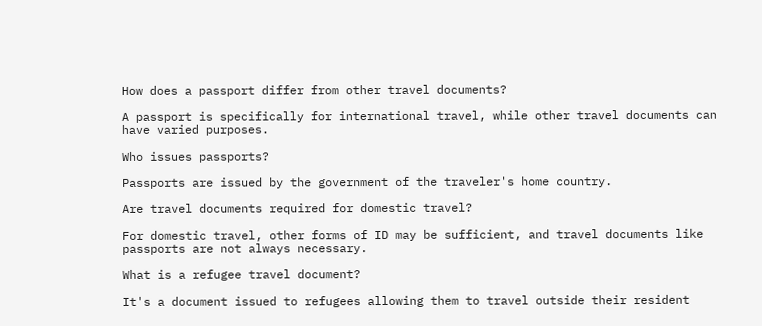How does a passport differ from other travel documents?

A passport is specifically for international travel, while other travel documents can have varied purposes.

Who issues passports?

Passports are issued by the government of the traveler's home country.

Are travel documents required for domestic travel?

For domestic travel, other forms of ID may be sufficient, and travel documents like passports are not always necessary.

What is a refugee travel document?

It's a document issued to refugees allowing them to travel outside their resident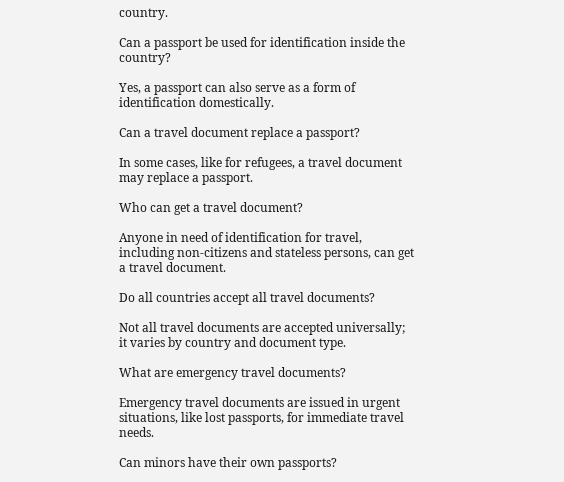country.

Can a passport be used for identification inside the country?

Yes, a passport can also serve as a form of identification domestically.

Can a travel document replace a passport?

In some cases, like for refugees, a travel document may replace a passport.

Who can get a travel document?

Anyone in need of identification for travel, including non-citizens and stateless persons, can get a travel document.

Do all countries accept all travel documents?

Not all travel documents are accepted universally; it varies by country and document type.

What are emergency travel documents?

Emergency travel documents are issued in urgent situations, like lost passports, for immediate travel needs.

Can minors have their own passports?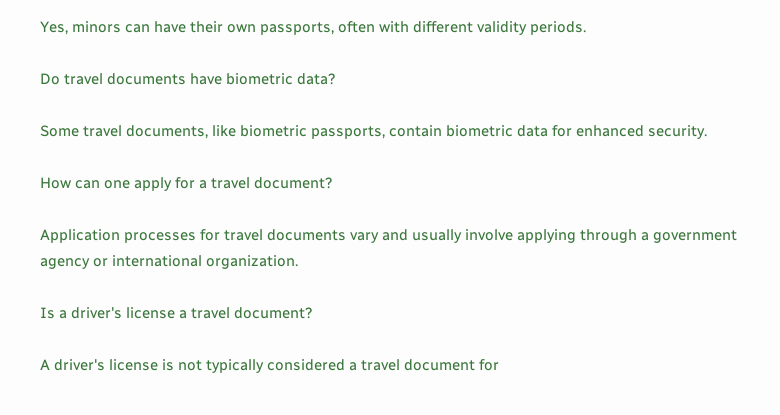Yes, minors can have their own passports, often with different validity periods.

Do travel documents have biometric data?

Some travel documents, like biometric passports, contain biometric data for enhanced security.

How can one apply for a travel document?

Application processes for travel documents vary and usually involve applying through a government agency or international organization.

Is a driver's license a travel document?

A driver's license is not typically considered a travel document for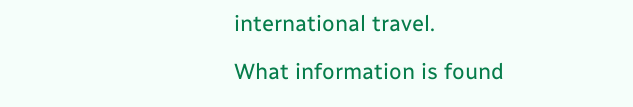international travel.

What information is found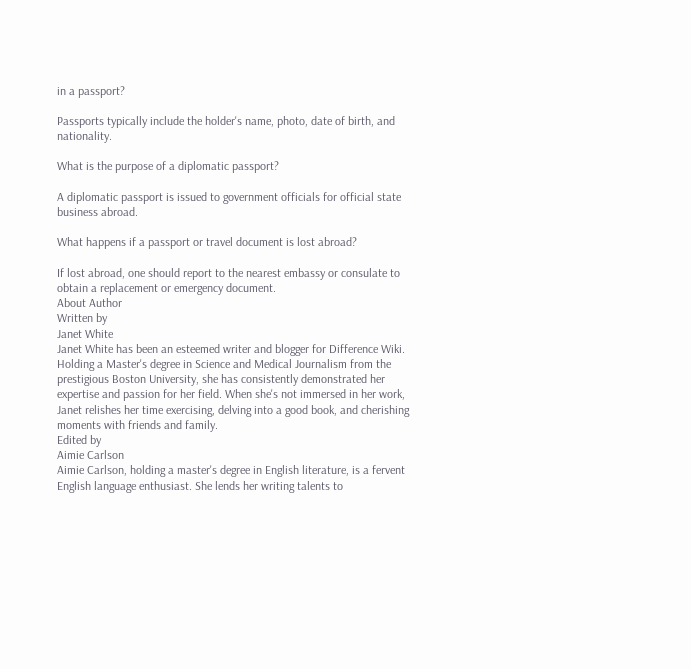in a passport?

Passports typically include the holder's name, photo, date of birth, and nationality.

What is the purpose of a diplomatic passport?

A diplomatic passport is issued to government officials for official state business abroad.

What happens if a passport or travel document is lost abroad?

If lost abroad, one should report to the nearest embassy or consulate to obtain a replacement or emergency document.
About Author
Written by
Janet White
Janet White has been an esteemed writer and blogger for Difference Wiki. Holding a Master's degree in Science and Medical Journalism from the prestigious Boston University, she has consistently demonstrated her expertise and passion for her field. When she's not immersed in her work, Janet relishes her time exercising, delving into a good book, and cherishing moments with friends and family.
Edited by
Aimie Carlson
Aimie Carlson, holding a master's degree in English literature, is a fervent English language enthusiast. She lends her writing talents to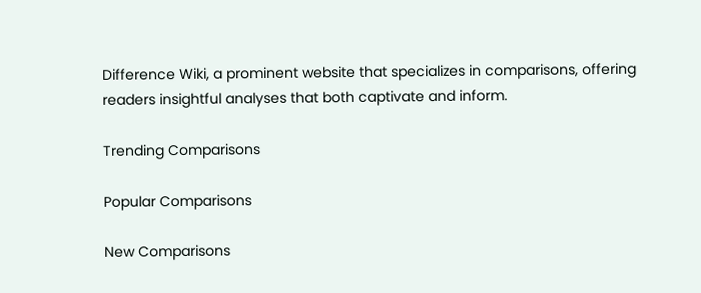Difference Wiki, a prominent website that specializes in comparisons, offering readers insightful analyses that both captivate and inform.

Trending Comparisons

Popular Comparisons

New Comparisons